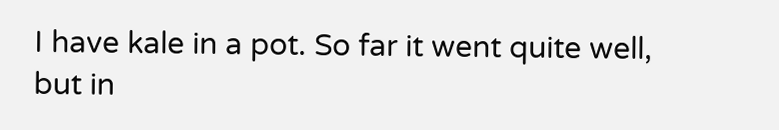I have kale in a pot. So far it went quite well, but in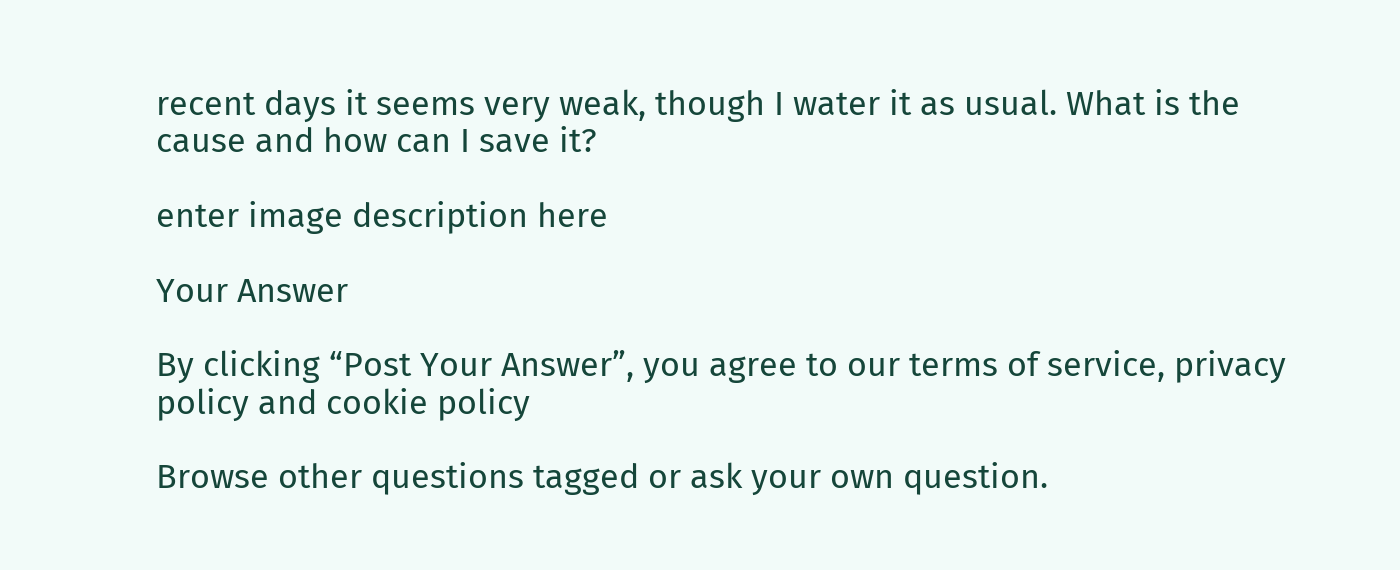recent days it seems very weak, though I water it as usual. What is the cause and how can I save it?

enter image description here

Your Answer

By clicking “Post Your Answer”, you agree to our terms of service, privacy policy and cookie policy

Browse other questions tagged or ask your own question.